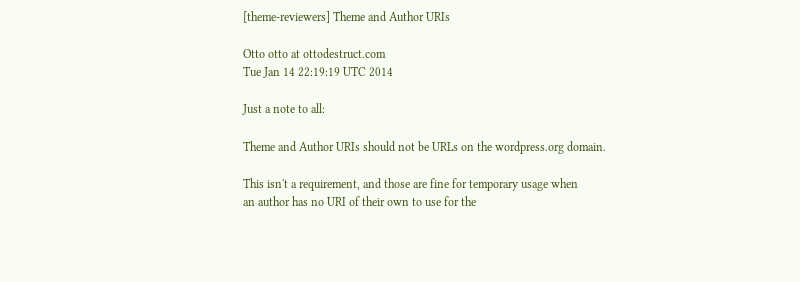[theme-reviewers] Theme and Author URIs

Otto otto at ottodestruct.com
Tue Jan 14 22:19:19 UTC 2014

Just a note to all:

Theme and Author URIs should not be URLs on the wordpress.org domain.

This isn't a requirement, and those are fine for temporary usage when
an author has no URI of their own to use for the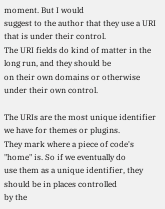moment. But I would
suggest to the author that they use a URI that is under their control.
The URI fields do kind of matter in the long run, and they should be
on their own domains or otherwise under their own control.

The URIs are the most unique identifier we have for themes or plugins.
They mark where a piece of code's "home" is. So if we eventually do
use them as a unique identifier, they should be in places controlled
by the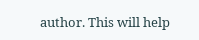author. This will help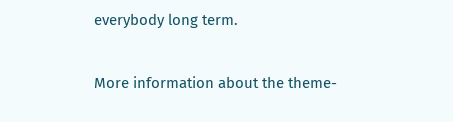everybody long term.


More information about the theme-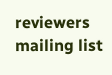reviewers mailing list